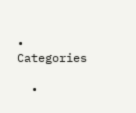• Categories

  •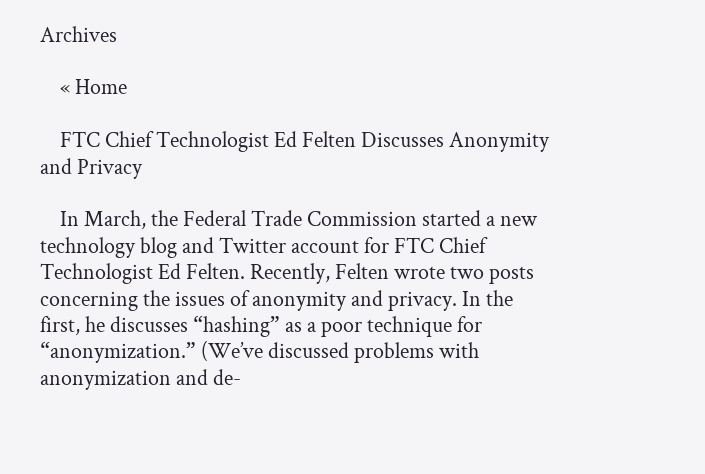Archives

    « Home

    FTC Chief Technologist Ed Felten Discusses Anonymity and Privacy

    In March, the Federal Trade Commission started a new technology blog and Twitter account for FTC Chief Technologist Ed Felten. Recently, Felten wrote two posts concerning the issues of anonymity and privacy. In the first, he discusses “hashing” as a poor technique for “anonymization.” (We’ve discussed problems with anonymization and de-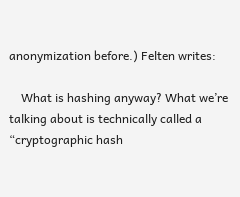anonymization before.) Felten writes:

    What is hashing anyway? What we’re talking about is technically called a “cryptographic hash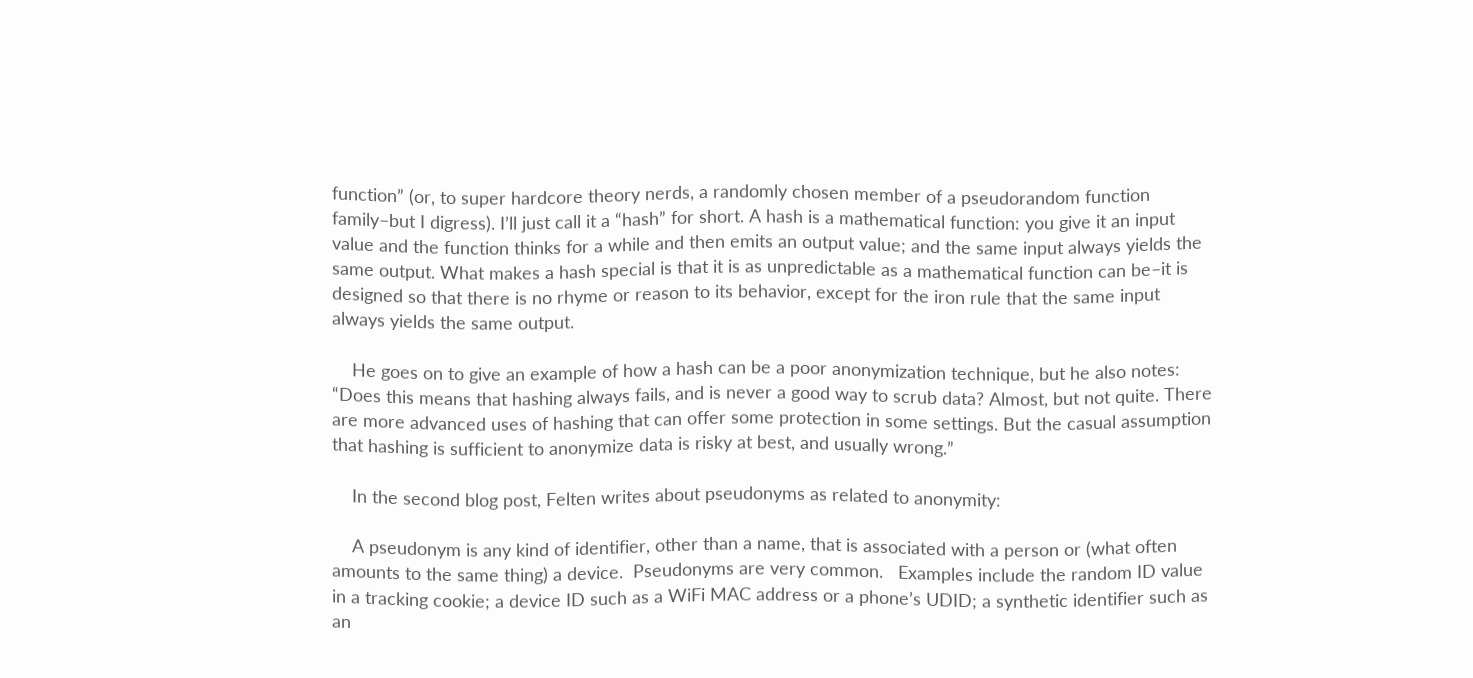function” (or, to super hardcore theory nerds, a randomly chosen member of a pseudorandom function family–but I digress). I’ll just call it a “hash” for short. A hash is a mathematical function: you give it an input value and the function thinks for a while and then emits an output value; and the same input always yields the same output. What makes a hash special is that it is as unpredictable as a mathematical function can be–it is designed so that there is no rhyme or reason to its behavior, except for the iron rule that the same input always yields the same output.

    He goes on to give an example of how a hash can be a poor anonymization technique, but he also notes: “Does this means that hashing always fails, and is never a good way to scrub data? Almost, but not quite. There are more advanced uses of hashing that can offer some protection in some settings. But the casual assumption that hashing is sufficient to anonymize data is risky at best, and usually wrong.”

    In the second blog post, Felten writes about pseudonyms as related to anonymity:

    A pseudonym is any kind of identifier, other than a name, that is associated with a person or (what often amounts to the same thing) a device.  Pseudonyms are very common.   Examples include the random ID value in a tracking cookie; a device ID such as a WiFi MAC address or a phone’s UDID; a synthetic identifier such as an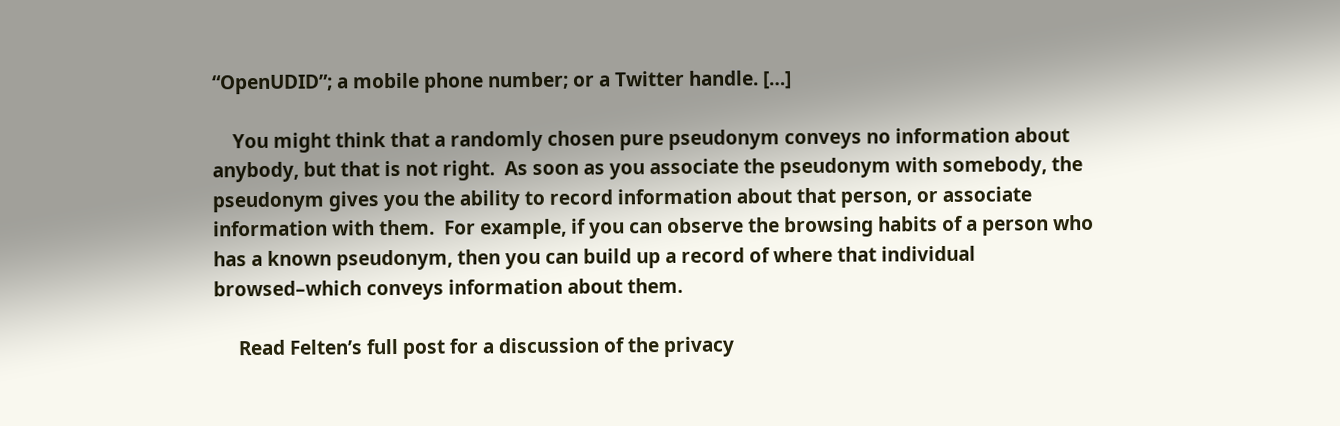“OpenUDID”; a mobile phone number; or a Twitter handle. […]

    You might think that a randomly chosen pure pseudonym conveys no information about anybody, but that is not right.  As soon as you associate the pseudonym with somebody, the pseudonym gives you the ability to record information about that person, or associate information with them.  For example, if you can observe the browsing habits of a person who has a known pseudonym, then you can build up a record of where that individual browsed–which conveys information about them.

     Read Felten’s full post for a discussion of the privacy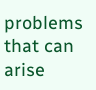problems that can arise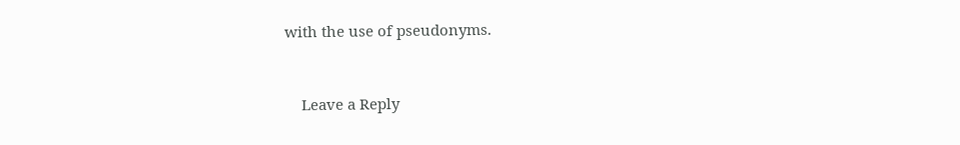with the use of pseudonyms.


    Leave a Reply